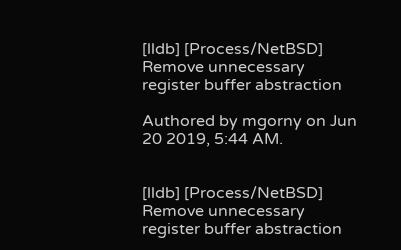[lldb] [Process/NetBSD] Remove unnecessary register buffer abstraction

Authored by mgorny on Jun 20 2019, 5:44 AM.


[lldb] [Process/NetBSD] Remove unnecessary register buffer abstraction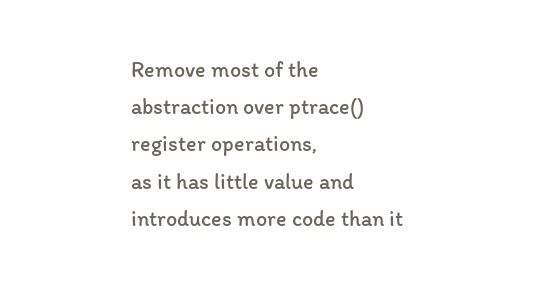Remove most of the abstraction over ptrace() register operations,
as it has little value and introduces more code than it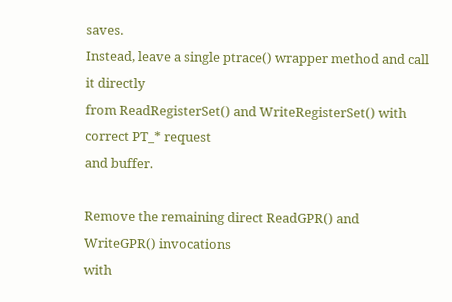saves.
Instead, leave a single ptrace() wrapper method and call it directly
from ReadRegisterSet() and WriteRegisterSet() with correct PT_* request
and buffer.

Remove the remaining direct ReadGPR() and WriteGPR() invocations
with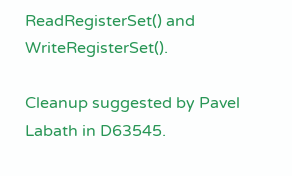ReadRegisterSet() and WriteRegisterSet().

Cleanup suggested by Pavel Labath in D63545.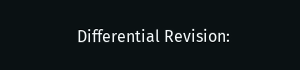Differential Revision: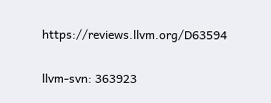https://reviews.llvm.org/D63594

llvm-svn: 363923